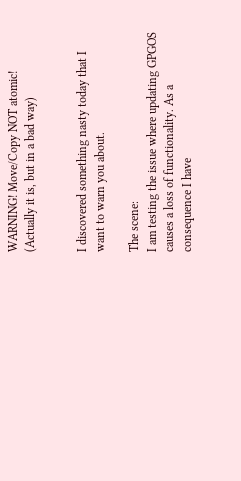WARNING! Move/Copy NOT atomic! (Actually it is, but in a bad way)


I discovered something nasty today that I want to warn you about.

The scene:
I am testing the issue where updating GPGOS causes a loss of functionality. As a consequence I have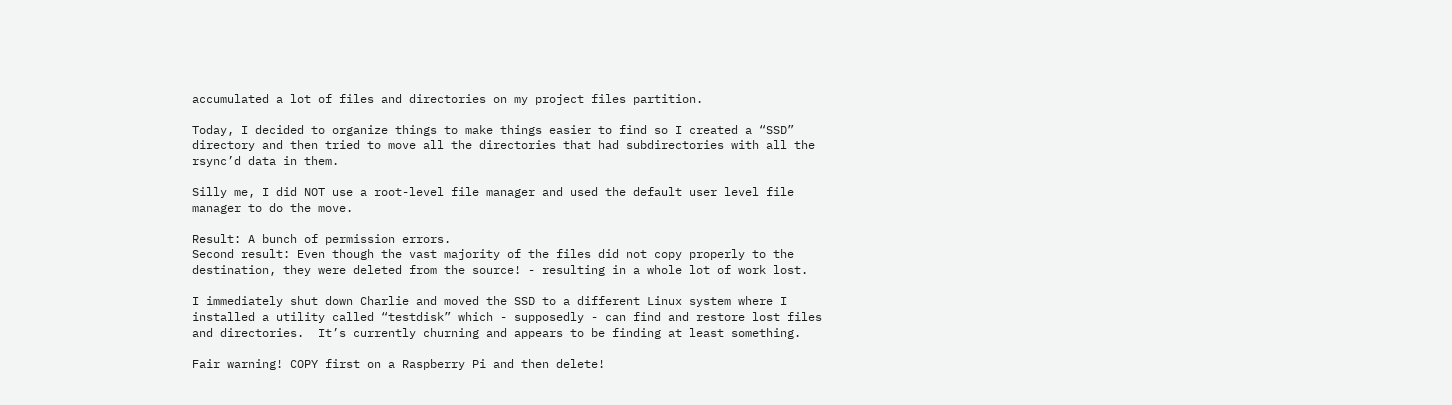accumulated a lot of files and directories on my project files partition.

Today, I decided to organize things to make things easier to find so I created a “SSD” directory and then tried to move all the directories that had subdirectories with all the rsync’d data in them.

Silly me, I did NOT use a root-level file manager and used the default user level file manager to do the move.

Result: A bunch of permission errors.
Second result: Even though the vast majority of the files did not copy properly to the destination, they were deleted from the source! - resulting in a whole lot of work lost.

I immediately shut down Charlie and moved the SSD to a different Linux system where I installed a utility called “testdisk” which - supposedly - can find and restore lost files and directories.  It’s currently churning and appears to be finding at least something.

Fair warning! COPY first on a Raspberry Pi and then delete!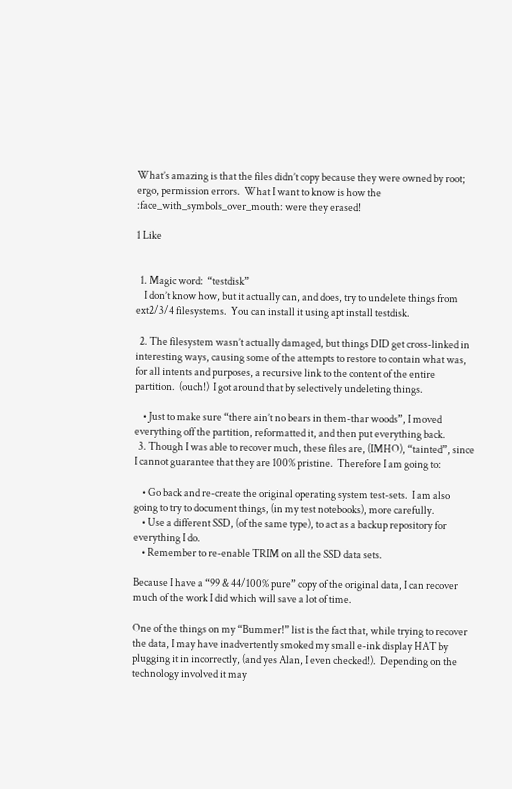What’s amazing is that the files didn’t copy because they were owned by root; ergo, permission errors.  What I want to know is how the :face_with_symbols_over_mouth: were they erased!

1 Like


  1. Magic word:  “testdisk”
    I don’t know how, but it actually can, and does, try to undelete things from ext2/3/4 filesystems.  You can install it using apt install testdisk.

  2. The filesystem wasn’t actually damaged, but things DID get cross-linked in interesting ways, causing some of the attempts to restore to contain what was, for all intents and purposes, a recursive link to the content of the entire partition.  (ouch!)  I got around that by selectively undeleting things.

    • Just to make sure “there ain’t no bears in them-thar woods”, I moved everything off the partition, reformatted it, and then put everything back.
  3. Though I was able to recover much, these files are, (IMHO), “tainted”, since I cannot guarantee that they are 100% pristine.  Therefore I am going to:

    • Go back and re-create the original operating system test-sets.  I am also going to try to document things, (in my test notebooks), more carefully.
    • Use a different SSD, (of the same type), to act as a backup repository for everything I do.
    • Remember to re-enable TRIM on all the SSD data sets.

Because I have a “99 & 44/100% pure” copy of the original data, I can recover much of the work I did which will save a lot of time.

One of the things on my “Bummer!” list is the fact that, while trying to recover the data, I may have inadvertently smoked my small e-ink display HAT by plugging it in incorrectly, (and yes Alan, I even checked!).  Depending on the technology involved it may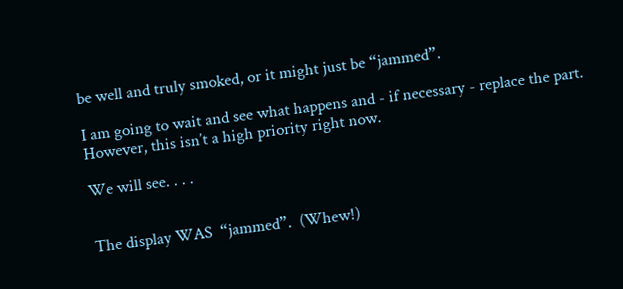be well and truly smoked, or it might just be “jammed”.

I am going to wait and see what happens and - if necessary - replace the part.  However, this isn’t a high priority right now.

We will see. . . .


The display WAS  “jammed”.  (Whew!)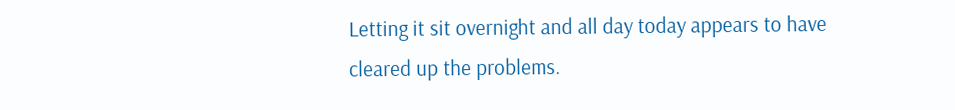Letting it sit overnight and all day today appears to have cleared up the problems.